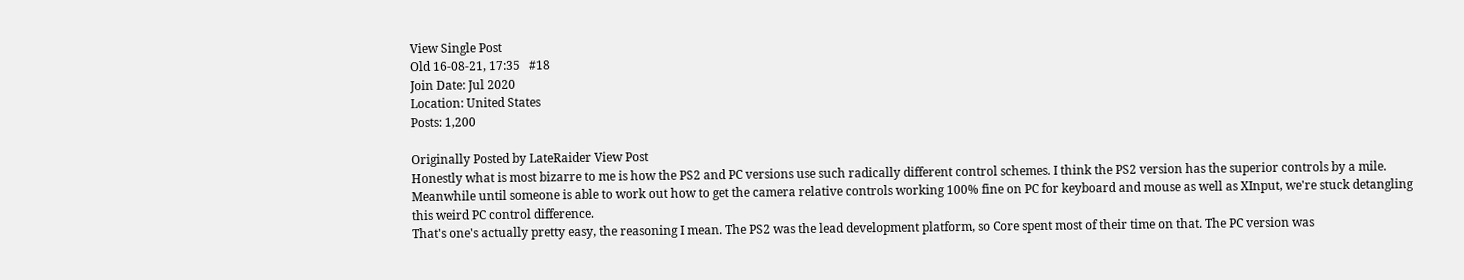View Single Post
Old 16-08-21, 17:35   #18
Join Date: Jul 2020
Location: United States
Posts: 1,200

Originally Posted by LateRaider View Post
Honestly what is most bizarre to me is how the PS2 and PC versions use such radically different control schemes. I think the PS2 version has the superior controls by a mile. Meanwhile until someone is able to work out how to get the camera relative controls working 100% fine on PC for keyboard and mouse as well as XInput, we're stuck detangling this weird PC control difference.
That's one's actually pretty easy, the reasoning I mean. The PS2 was the lead development platform, so Core spent most of their time on that. The PC version was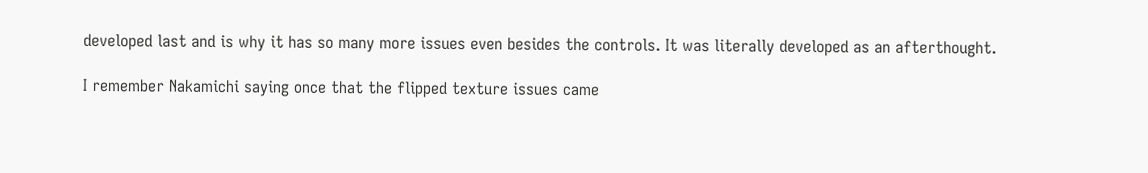developed last and is why it has so many more issues even besides the controls. It was literally developed as an afterthought.

I remember Nakamichi saying once that the flipped texture issues came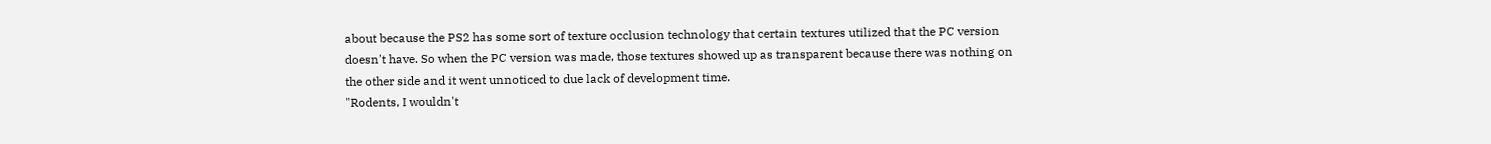about because the PS2 has some sort of texture occlusion technology that certain textures utilized that the PC version doesn't have. So when the PC version was made, those textures showed up as transparent because there was nothing on the other side and it went unnoticed to due lack of development time.
"Rodents, I wouldn't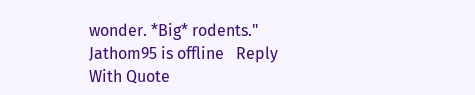wonder. *Big* rodents."
Jathom95 is offline   Reply With Quote